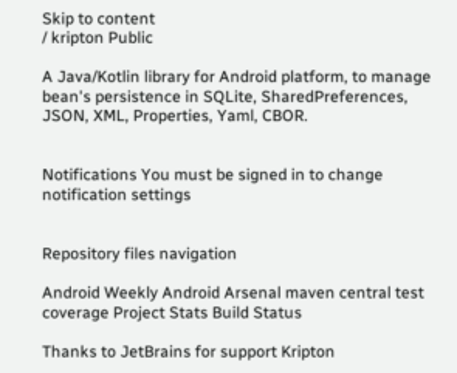Skip to content
/ kripton Public

A Java/Kotlin library for Android platform, to manage bean's persistence in SQLite, SharedPreferences, JSON, XML, Properties, Yaml, CBOR.


Notifications You must be signed in to change notification settings


Repository files navigation

Android Weekly Android Arsenal maven central test coverage Project Stats Build Status

Thanks to JetBrains for support Kripton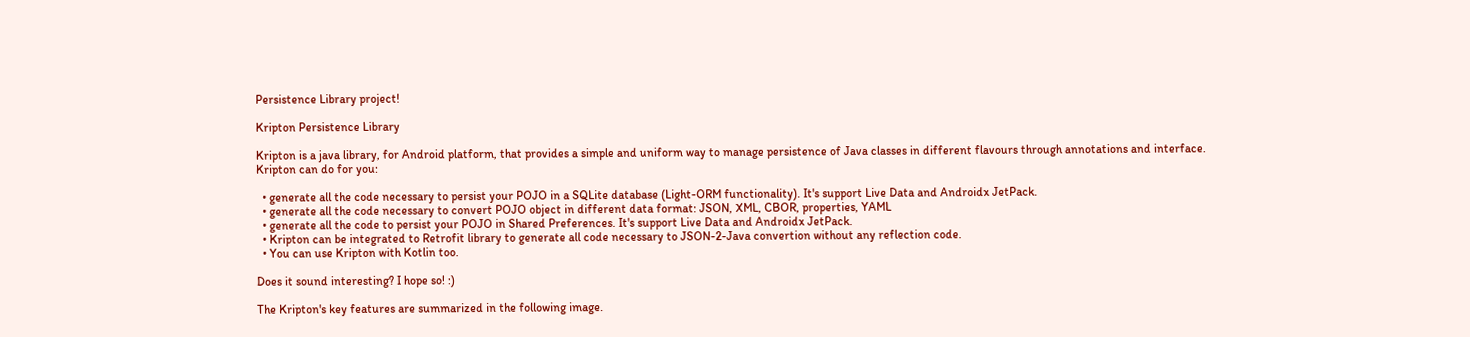Persistence Library project!

Kripton Persistence Library

Kripton is a java library, for Android platform, that provides a simple and uniform way to manage persistence of Java classes in different flavours through annotations and interface. Kripton can do for you:

  • generate all the code necessary to persist your POJO in a SQLite database (Light-ORM functionality). It's support Live Data and Androidx JetPack.
  • generate all the code necessary to convert POJO object in different data format: JSON, XML, CBOR, properties, YAML
  • generate all the code to persist your POJO in Shared Preferences. It's support Live Data and Androidx JetPack.
  • Kripton can be integrated to Retrofit library to generate all code necessary to JSON-2-Java convertion without any reflection code.
  • You can use Kripton with Kotlin too.

Does it sound interesting? I hope so! :)

The Kripton's key features are summarized in the following image.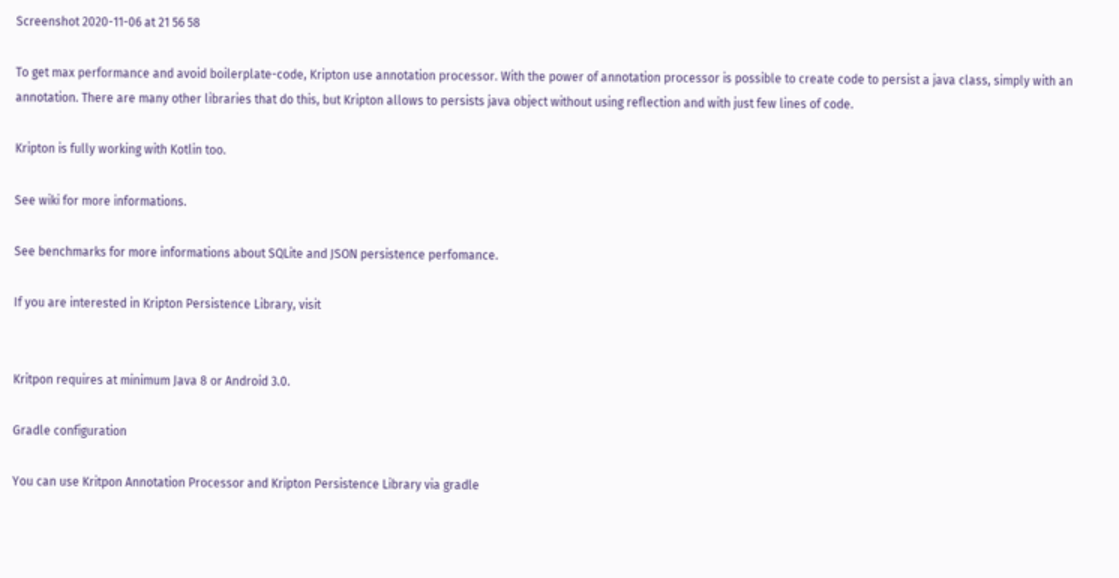Screenshot 2020-11-06 at 21 56 58

To get max performance and avoid boilerplate-code, Kripton use annotation processor. With the power of annotation processor is possible to create code to persist a java class, simply with an annotation. There are many other libraries that do this, but Kripton allows to persists java object without using reflection and with just few lines of code.

Kripton is fully working with Kotlin too.

See wiki for more informations.

See benchmarks for more informations about SQLite and JSON persistence perfomance.

If you are interested in Kripton Persistence Library, visit


Kritpon requires at minimum Java 8 or Android 3.0.

Gradle configuration

You can use Kritpon Annotation Processor and Kripton Persistence Library via gradle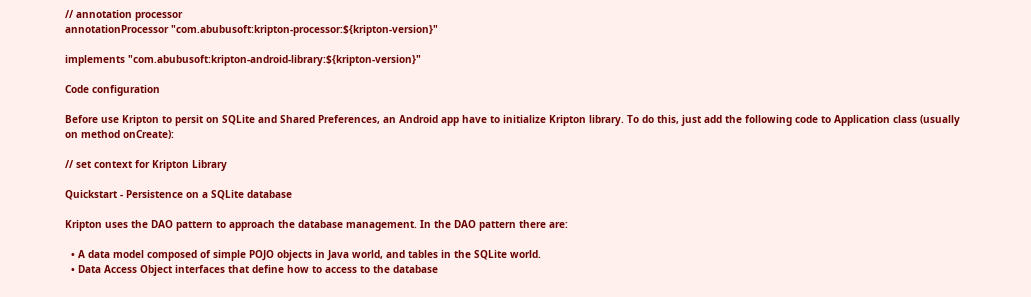// annotation processor
annotationProcessor "com.abubusoft:kripton-processor:${kripton-version}"

implements "com.abubusoft:kripton-android-library:${kripton-version}"

Code configuration

Before use Kripton to persit on SQLite and Shared Preferences, an Android app have to initialize Kripton library. To do this, just add the following code to Application class (usually on method onCreate):

// set context for Kripton Library

Quickstart - Persistence on a SQLite database

Kripton uses the DAO pattern to approach the database management. In the DAO pattern there are:

  • A data model composed of simple POJO objects in Java world, and tables in the SQLite world.
  • Data Access Object interfaces that define how to access to the database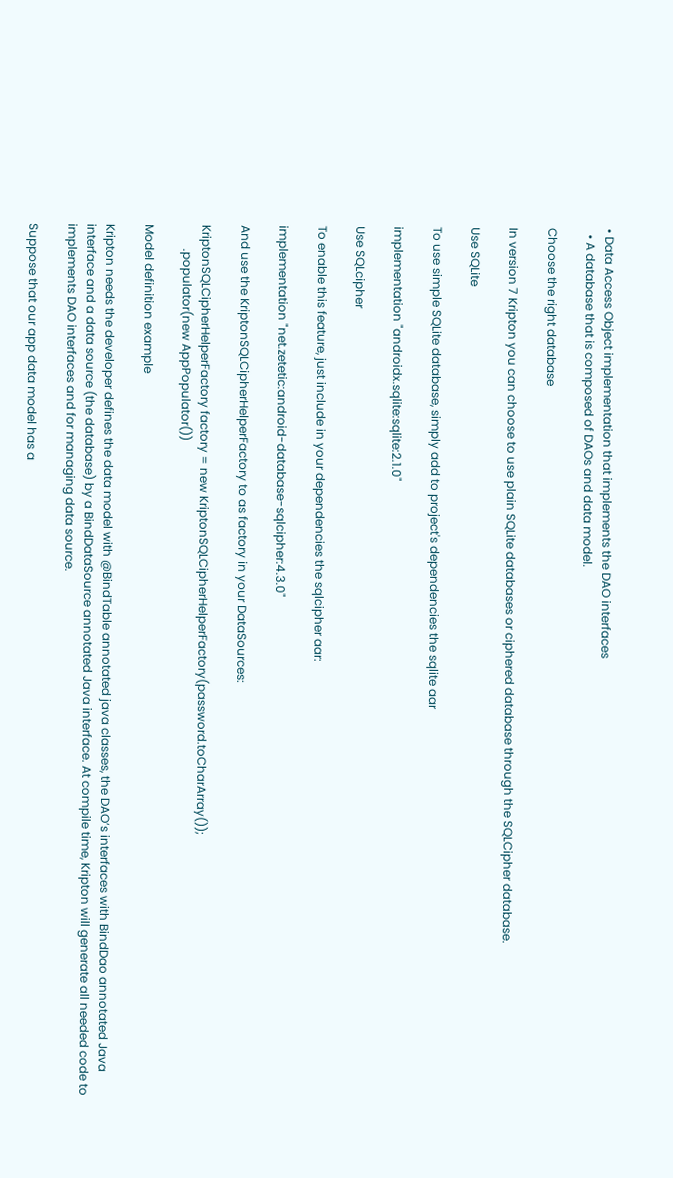• Data Access Object implementation that implements the DAO interfaces
  • A database that is composed of DAOs and data model.

Choose the right database

In version 7 Kripton you can choose to use plain SQLite databases or ciphered database through the SQLCipher database.

Use SQLite

To use simple SQLite database, simply add to project's dependencies the sqlite aar

implementation "androidx.sqlite:sqlite:2.1.0"

Use SQLcipher

To enable this feature, just include in your dependencies the sqlcipher aar:

implementation "net.zetetic:android-database-sqlcipher:4.3.0"

And use the KriptonSQLCipherHelperFactory to as factory in your DataSources:

KriptonSQLCipherHelperFactory factory = new KriptonSQLCipherHelperFactory(password.toCharArray());
        .populator(new AppPopulator())

Model definition example

Kripton needs the developer defines the data model with @BindTable annotated java classes, the DAO’s interfaces with BindDao annotated Java interface and a data source (the database) by a BindDataSource annotated Java interface. At compile time, Kripton will generate all needed code to implements DAO interfaces and for managing data source.

Suppose that our app data model has a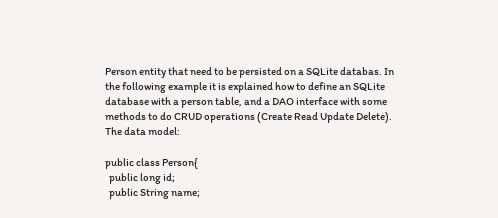Person entity that need to be persisted on a SQLite databas. In the following example it is explained how to define an SQLite database with a person table, and a DAO interface with some methods to do CRUD operations (Create Read Update Delete). The data model:

public class Person{
  public long id;
  public String name;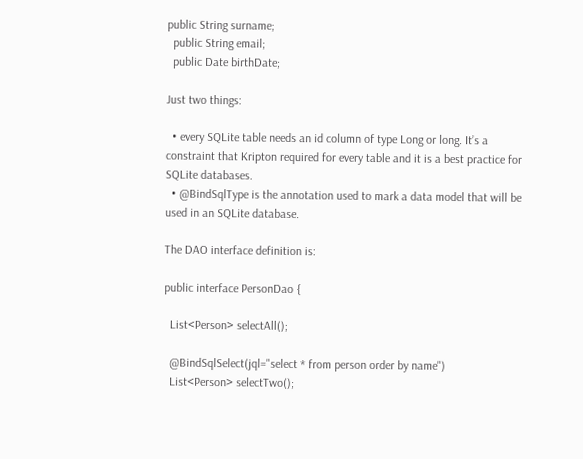public String surname;
  public String email;
  public Date birthDate;

Just two things:

  • every SQLite table needs an id column of type Long or long. It’s a constraint that Kripton required for every table and it is a best practice for SQLite databases.
  • @BindSqlType is the annotation used to mark a data model that will be used in an SQLite database.

The DAO interface definition is:

public interface PersonDao {

  List<Person> selectAll();

  @BindSqlSelect(jql="select * from person order by name")
  List<Person> selectTwo();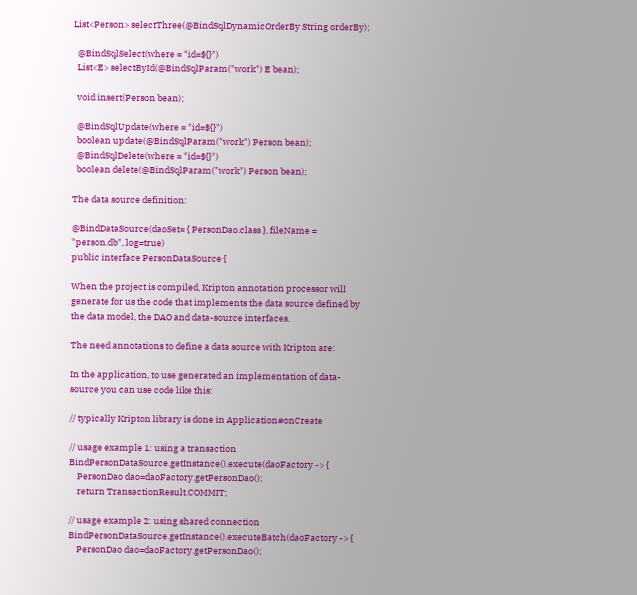List<Person> selectThree(@BindSqlDynamicOrderBy String orderBy);

  @BindSqlSelect(where = "id=${}")
  List<E> selectById(@BindSqlParam("work") E bean);

  void insert(Person bean);

  @BindSqlUpdate(where = "id=${}")
  boolean update(@BindSqlParam("work") Person bean);
  @BindSqlDelete(where = "id=${}")
  boolean delete(@BindSqlParam("work") Person bean);

The data source definition:

@BindDataSource(daoSet= { PersonDao.class }, fileName = "person.db", log=true)
public interface PersonDataSource {

When the project is compiled, Kripton annotation processor will generate for us the code that implements the data source defined by the data model, the DAO and data-source interfaces.

The need annotations to define a data source with Kripton are:

In the application, to use generated an implementation of data-source you can use code like this:

// typically Kripton library is done in Application#onCreate

// usage example 1: using a transaction
BindPersonDataSource.getInstance().execute(daoFactory -> {
    PersonDao dao=daoFactory.getPersonDao();
    return TransactionResult.COMMIT;

// usage example 2: using shared connection
BindPersonDataSource.getInstance().executeBatch(daoFactory -> {
    PersonDao dao=daoFactory.getPersonDao();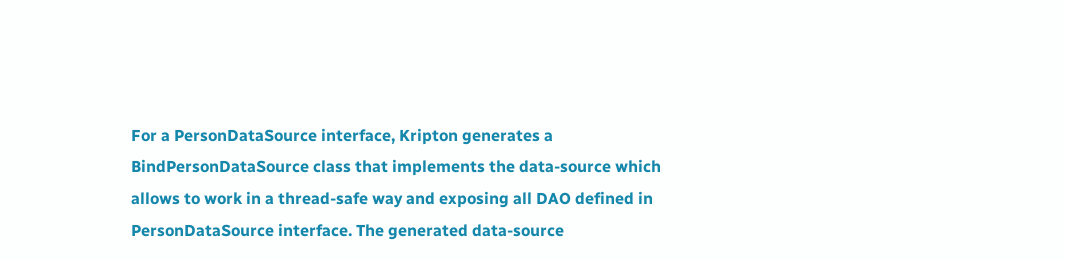For a PersonDataSource interface, Kripton generates a BindPersonDataSource class that implements the data-source which allows to work in a thread-safe way and exposing all DAO defined in PersonDataSource interface. The generated data-source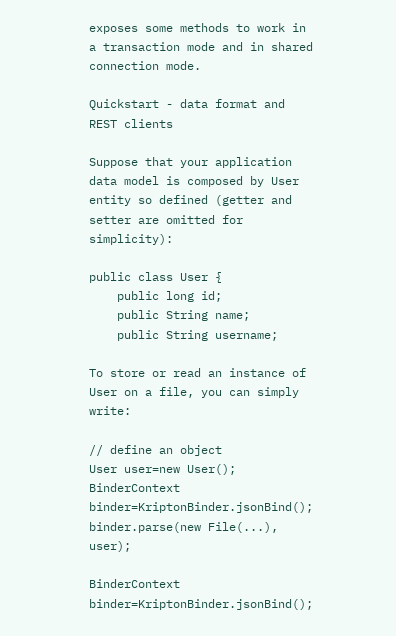exposes some methods to work in a transaction mode and in shared connection mode.

Quickstart - data format and REST clients

Suppose that your application data model is composed by User entity so defined (getter and setter are omitted for simplicity):

public class User {
    public long id;
    public String name;
    public String username;

To store or read an instance of User on a file, you can simply write:

// define an object
User user=new User();
BinderContext binder=KriptonBinder.jsonBind();
binder.parse(new File(...), user);

BinderContext binder=KriptonBinder.jsonBind();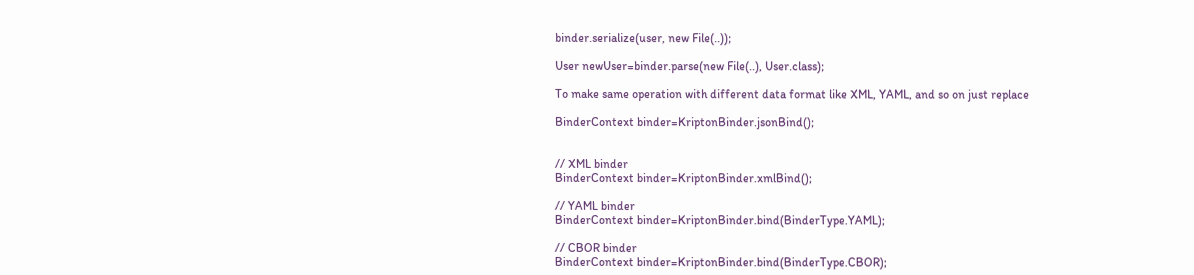binder.serialize(user, new File(..));

User newUser=binder.parse(new File(..), User.class);

To make same operation with different data format like XML, YAML, and so on just replace

BinderContext binder=KriptonBinder.jsonBind();


// XML binder
BinderContext binder=KriptonBinder.xmlBind();

// YAML binder
BinderContext binder=KriptonBinder.bind(BinderType.YAML);

// CBOR binder
BinderContext binder=KriptonBinder.bind(BinderType.CBOR);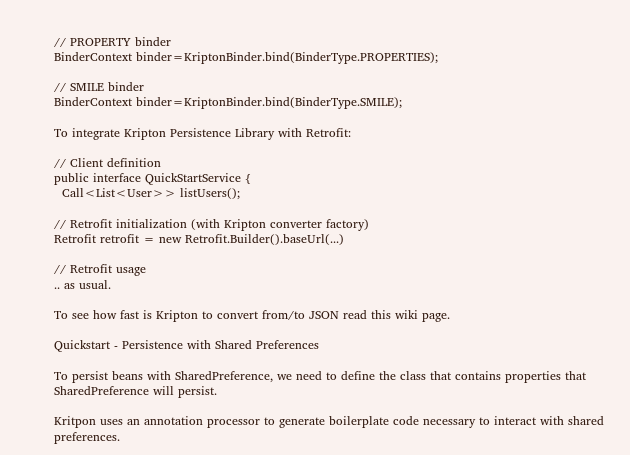// PROPERTY binder
BinderContext binder=KriptonBinder.bind(BinderType.PROPERTIES);

// SMILE binder
BinderContext binder=KriptonBinder.bind(BinderType.SMILE);

To integrate Kripton Persistence Library with Retrofit:

// Client definition
public interface QuickStartService {
  Call<List<User>> listUsers();

// Retrofit initialization (with Kripton converter factory)
Retrofit retrofit = new Retrofit.Builder().baseUrl(...)

// Retrofit usage
.. as usual.

To see how fast is Kripton to convert from/to JSON read this wiki page.

Quickstart - Persistence with Shared Preferences

To persist beans with SharedPreference, we need to define the class that contains properties that SharedPreference will persist.

Kritpon uses an annotation processor to generate boilerplate code necessary to interact with shared preferences.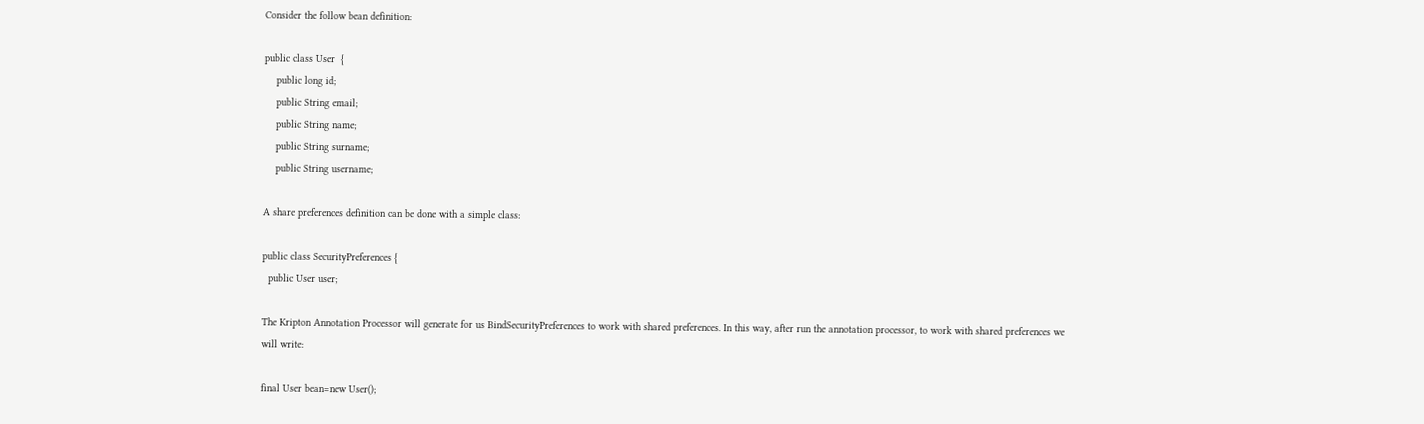Consider the follow bean definition:

public class User  {
    public long id;
    public String email;
    public String name;
    public String surname;
    public String username;

A share preferences definition can be done with a simple class:

public class SecurityPreferences {
  public User user;

The Kripton Annotation Processor will generate for us BindSecurityPreferences to work with shared preferences. In this way, after run the annotation processor, to work with shared preferences we will write:

final User bean=new User();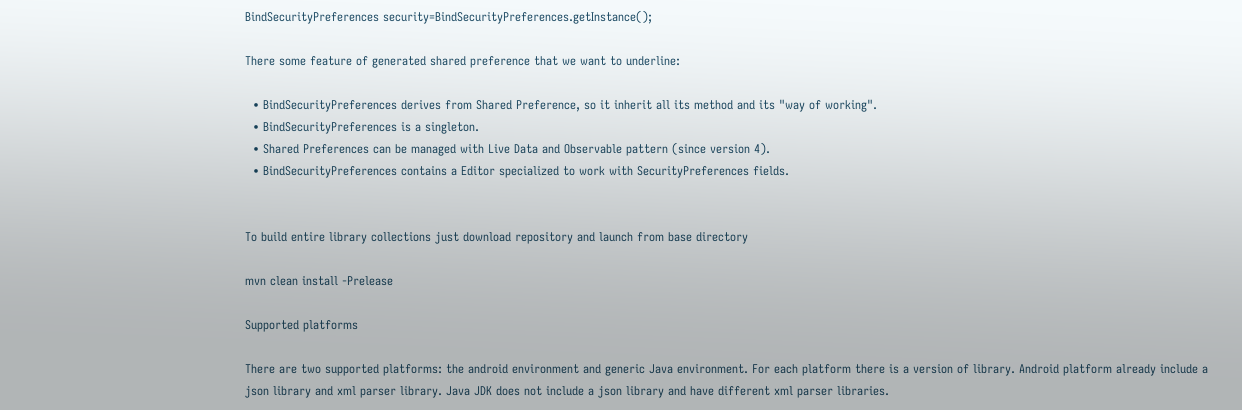BindSecurityPreferences security=BindSecurityPreferences.getInstance();

There some feature of generated shared preference that we want to underline:

  • BindSecurityPreferences derives from Shared Preference, so it inherit all its method and its "way of working".
  • BindSecurityPreferences is a singleton.
  • Shared Preferences can be managed with Live Data and Observable pattern (since version 4).
  • BindSecurityPreferences contains a Editor specialized to work with SecurityPreferences fields.


To build entire library collections just download repository and launch from base directory

mvn clean install -Prelease

Supported platforms

There are two supported platforms: the android environment and generic Java environment. For each platform there is a version of library. Android platform already include a json library and xml parser library. Java JDK does not include a json library and have different xml parser libraries.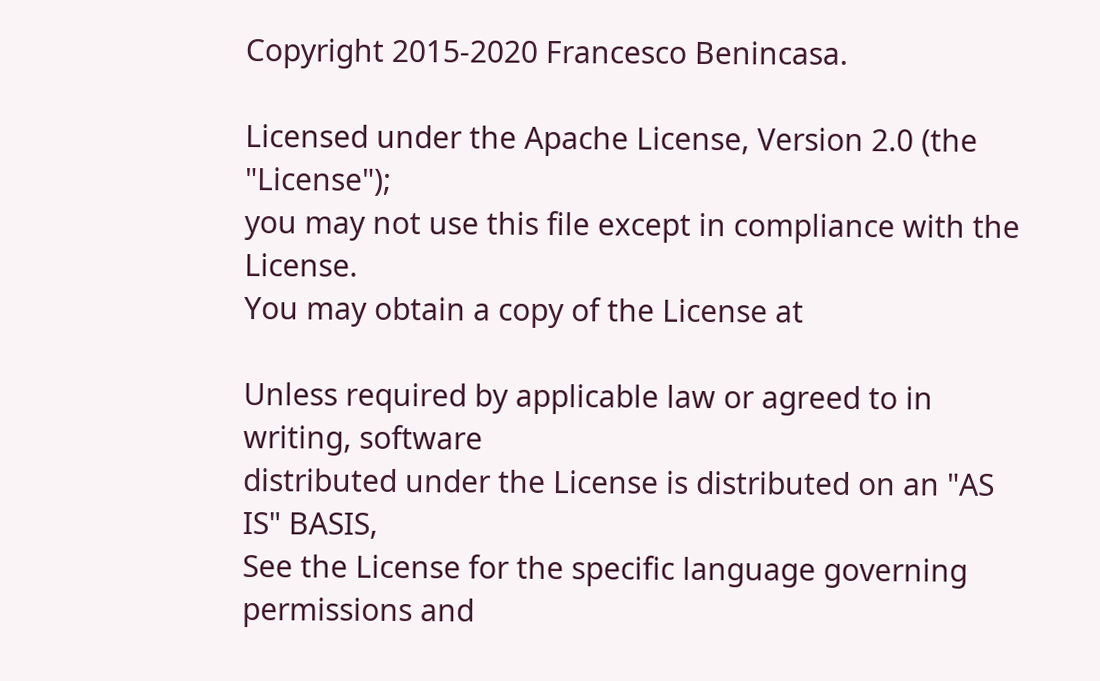Copyright 2015-2020 Francesco Benincasa.

Licensed under the Apache License, Version 2.0 (the "License");
you may not use this file except in compliance with the License.
You may obtain a copy of the License at

Unless required by applicable law or agreed to in writing, software
distributed under the License is distributed on an "AS IS" BASIS,
See the License for the specific language governing permissions and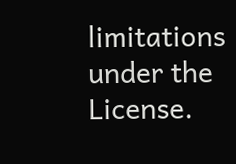limitations under the License.